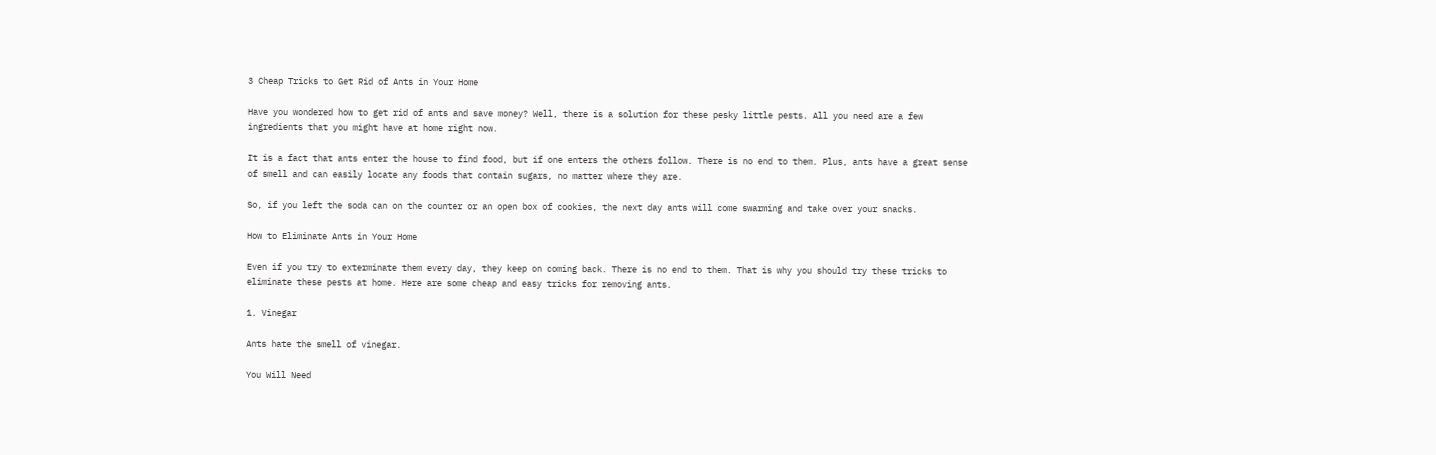3 Cheap Tricks to Get Rid of Ants in Your Home

Have you wondered how to get rid of ants and save money? Well, there is a solution for these pesky little pests. All you need are a few ingredients that you might have at home right now.

It is a fact that ants enter the house to find food, but if one enters the others follow. There is no end to them. Plus, ants have a great sense of smell and can easily locate any foods that contain sugars, no matter where they are.

So, if you left the soda can on the counter or an open box of cookies, the next day ants will come swarming and take over your snacks.

How to Eliminate Ants in Your Home

Even if you try to exterminate them every day, they keep on coming back. There is no end to them. That is why you should try these tricks to eliminate these pests at home. Here are some cheap and easy tricks for removing ants.

1. Vinegar

Ants hate the smell of vinegar.

You Will Need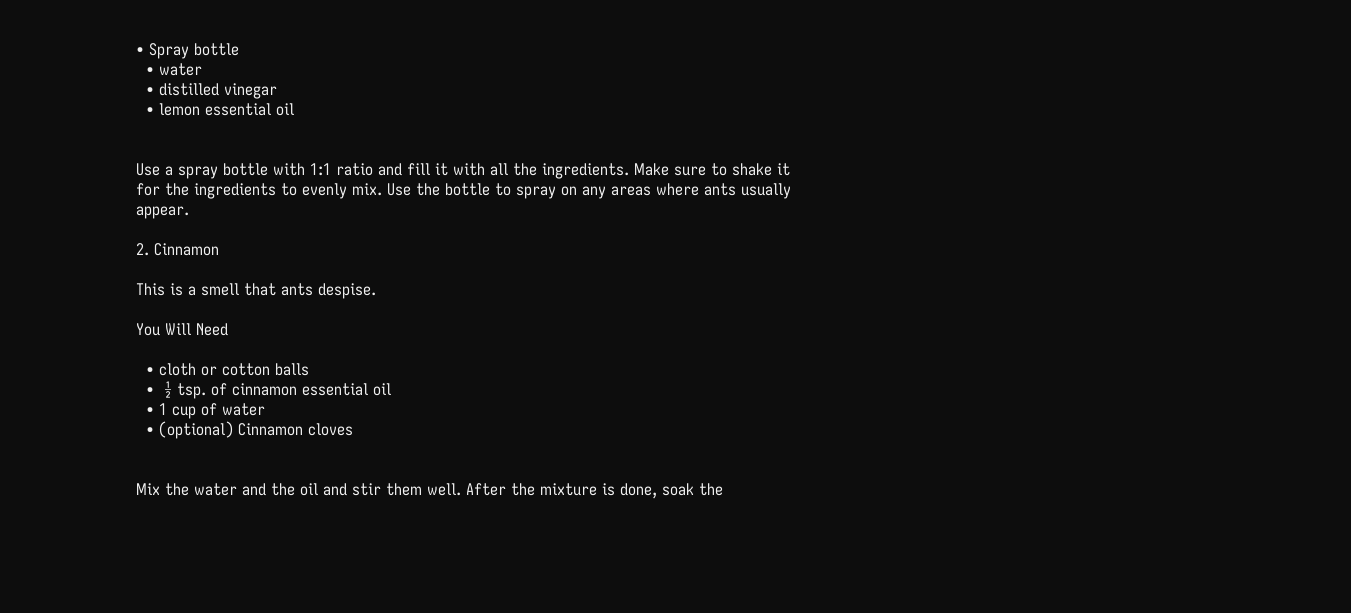• Spray bottle
  • water
  • distilled vinegar
  • lemon essential oil


Use a spray bottle with 1:1 ratio and fill it with all the ingredients. Make sure to shake it for the ingredients to evenly mix. Use the bottle to spray on any areas where ants usually appear.

2. Cinnamon

This is a smell that ants despise.

You Will Need

  • cloth or cotton balls
  •  ½ tsp. of cinnamon essential oil
  • 1 cup of water
  • (optional) Cinnamon cloves


Mix the water and the oil and stir them well. After the mixture is done, soak the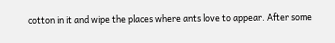cotton in it and wipe the places where ants love to appear. After some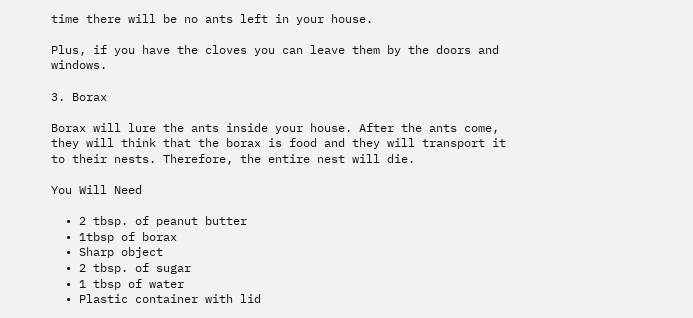time there will be no ants left in your house.

Plus, if you have the cloves you can leave them by the doors and windows.

3. Borax

Borax will lure the ants inside your house. After the ants come, they will think that the borax is food and they will transport it to their nests. Therefore, the entire nest will die.

You Will Need

  • 2 tbsp. of peanut butter
  • 1tbsp of borax
  • Sharp object
  • 2 tbsp. of sugar
  • 1 tbsp of water
  • Plastic container with lid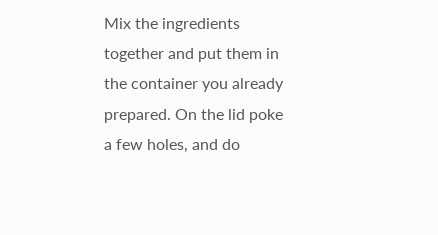Mix the ingredients together and put them in the container you already prepared. On the lid poke a few holes, and do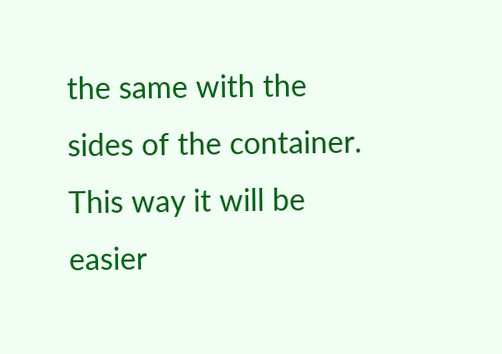the same with the sides of the container. This way it will be easier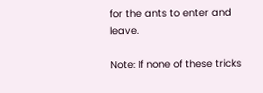for the ants to enter and leave.

Note: If none of these tricks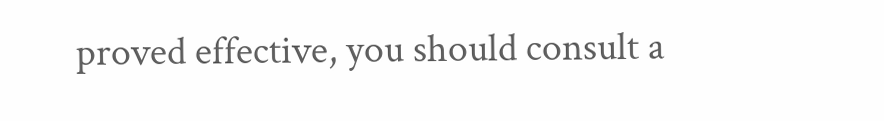proved effective, you should consult a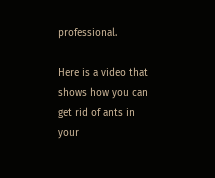professional.

Here is a video that shows how you can get rid of ants in your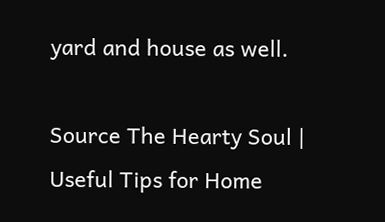yard and house as well.

Source The Hearty Soul | Useful Tips for Home